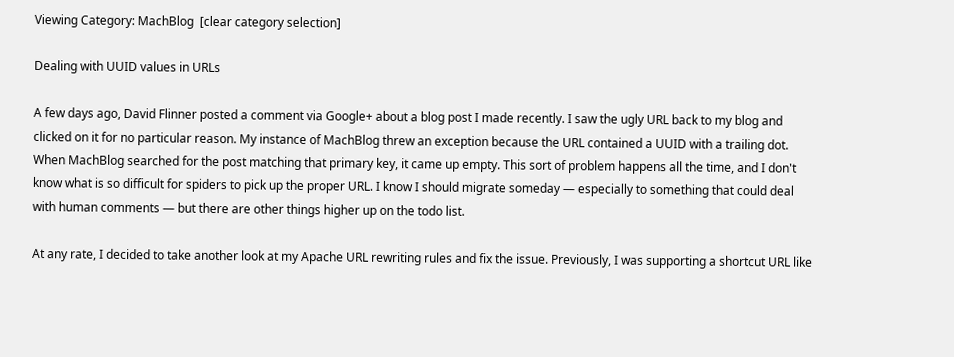Viewing Category: MachBlog  [clear category selection]

Dealing with UUID values in URLs

A few days ago, David Flinner posted a comment via Google+ about a blog post I made recently. I saw the ugly URL back to my blog and clicked on it for no particular reason. My instance of MachBlog threw an exception because the URL contained a UUID with a trailing dot. When MachBlog searched for the post matching that primary key, it came up empty. This sort of problem happens all the time, and I don't know what is so difficult for spiders to pick up the proper URL. I know I should migrate someday — especially to something that could deal with human comments — but there are other things higher up on the todo list.

At any rate, I decided to take another look at my Apache URL rewriting rules and fix the issue. Previously, I was supporting a shortcut URL like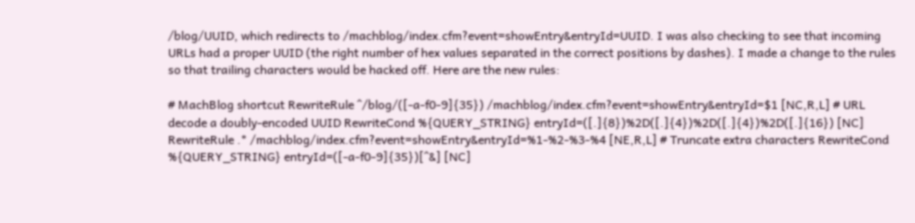/blog/UUID, which redirects to /machblog/index.cfm?event=showEntry&entryId=UUID. I was also checking to see that incoming URLs had a proper UUID (the right number of hex values separated in the correct positions by dashes). I made a change to the rules so that trailing characters would be hacked off. Here are the new rules:

# MachBlog shortcut RewriteRule ^/blog/([-a-f0-9]{35}) /machblog/index.cfm?event=showEntry&entryId=$1 [NC,R,L] # URL decode a doubly-encoded UUID RewriteCond %{QUERY_STRING} entryId=([.]{8})%2D([.]{4})%2D([.]{4})%2D([.]{16}) [NC] RewriteRule .* /machblog/index.cfm?event=showEntry&entryId=%1-%2-%3-%4 [NE,R,L] # Truncate extra characters RewriteCond %{QUERY_STRING} entryId=([-a-f0-9]{35})[^&] [NC]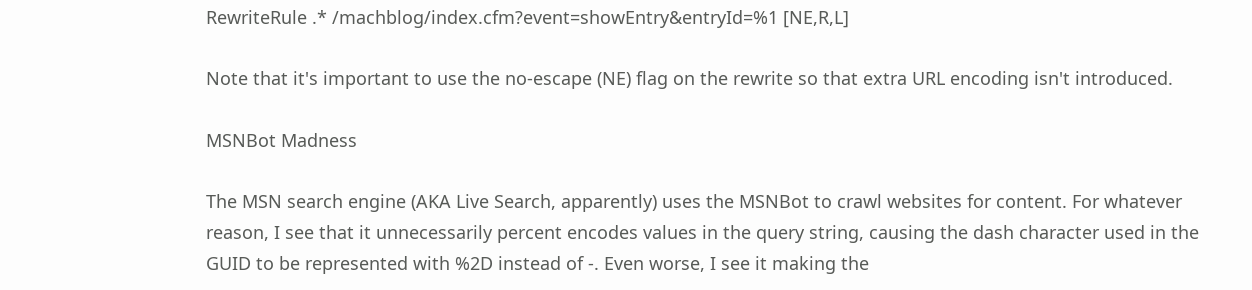RewriteRule .* /machblog/index.cfm?event=showEntry&entryId=%1 [NE,R,L]

Note that it's important to use the no-escape (NE) flag on the rewrite so that extra URL encoding isn't introduced.

MSNBot Madness

The MSN search engine (AKA Live Search, apparently) uses the MSNBot to crawl websites for content. For whatever reason, I see that it unnecessarily percent encodes values in the query string, causing the dash character used in the GUID to be represented with %2D instead of -. Even worse, I see it making the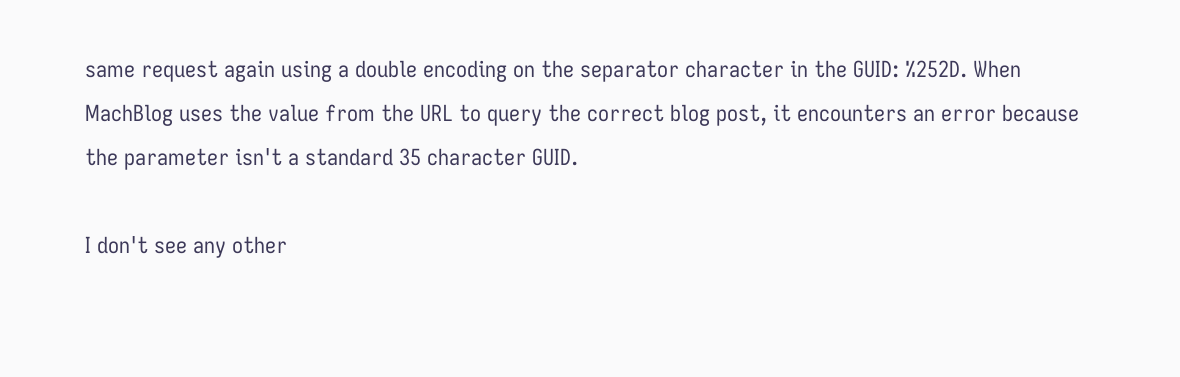same request again using a double encoding on the separator character in the GUID: %252D. When MachBlog uses the value from the URL to query the correct blog post, it encounters an error because the parameter isn't a standard 35 character GUID.

I don't see any other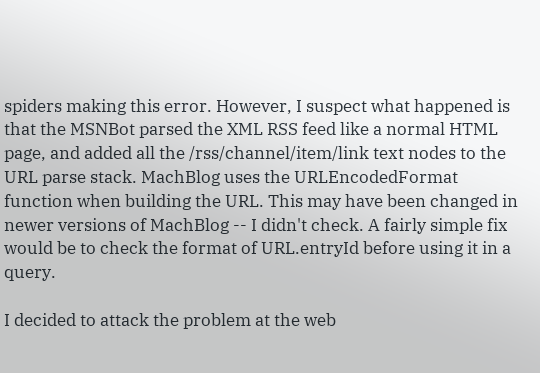spiders making this error. However, I suspect what happened is that the MSNBot parsed the XML RSS feed like a normal HTML page, and added all the /rss/channel/item/link text nodes to the URL parse stack. MachBlog uses the URLEncodedFormat function when building the URL. This may have been changed in newer versions of MachBlog -- I didn't check. A fairly simple fix would be to check the format of URL.entryId before using it in a query.

I decided to attack the problem at the web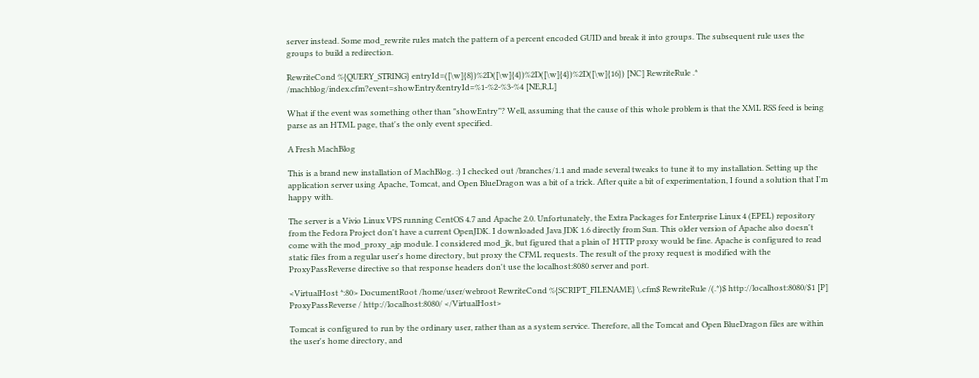server instead. Some mod_rewrite rules match the pattern of a percent encoded GUID and break it into groups. The subsequent rule uses the groups to build a redirection.

RewriteCond %{QUERY_STRING} entryId=([\w]{8})%2D([\w]{4})%2D([\w]{4})%2D([\w]{16}) [NC] RewriteRule .* /machblog/index.cfm?event=showEntry&entryId=%1-%2-%3-%4 [NE,R,L]

What if the event was something other than "showEntry"? Well, assuming that the cause of this whole problem is that the XML RSS feed is being parse as an HTML page, that's the only event specified.

A Fresh MachBlog

This is a brand new installation of MachBlog. :) I checked out /branches/1.1 and made several tweaks to tune it to my installation. Setting up the application server using Apache, Tomcat, and Open BlueDragon was a bit of a trick. After quite a bit of experimentation, I found a solution that I'm happy with.

The server is a Vivio Linux VPS running CentOS 4.7 and Apache 2.0. Unfortunately, the Extra Packages for Enterprise Linux 4 (EPEL) repository from the Fedora Project don't have a current OpenJDK. I downloaded Java JDK 1.6 directly from Sun. This older version of Apache also doesn't come with the mod_proxy_ajp module. I considered mod_jk, but figured that a plain ol' HTTP proxy would be fine. Apache is configured to read static files from a regular user's home directory, but proxy the CFML requests. The result of the proxy request is modified with the ProxyPassReverse directive so that response headers don't use the localhost:8080 server and port.

<VirtualHost *:80> DocumentRoot /home/user/webroot RewriteCond %{SCRIPT_FILENAME} \.cfm$ RewriteRule /(.*)$ http://localhost:8080/$1 [P] ProxyPassReverse / http://localhost:8080/ </VirtualHost>

Tomcat is configured to run by the ordinary user, rather than as a system service. Therefore, all the Tomcat and Open BlueDragon files are within the user's home directory, and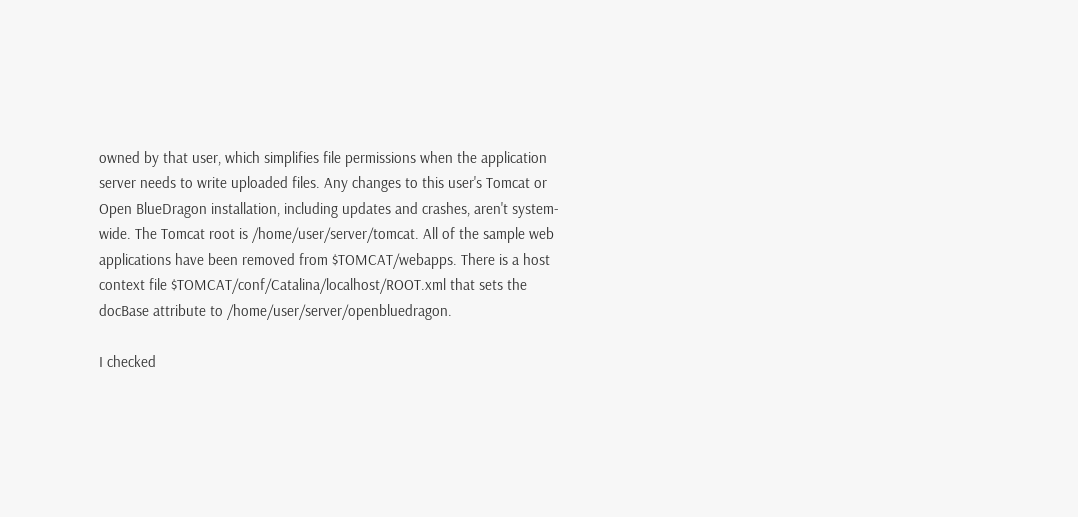owned by that user, which simplifies file permissions when the application server needs to write uploaded files. Any changes to this user's Tomcat or Open BlueDragon installation, including updates and crashes, aren't system-wide. The Tomcat root is /home/user/server/tomcat. All of the sample web applications have been removed from $TOMCAT/webapps. There is a host context file $TOMCAT/conf/Catalina/localhost/ROOT.xml that sets the docBase attribute to /home/user/server/openbluedragon.

I checked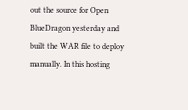out the source for Open BlueDragon yesterday and built the WAR file to deploy manually. In this hosting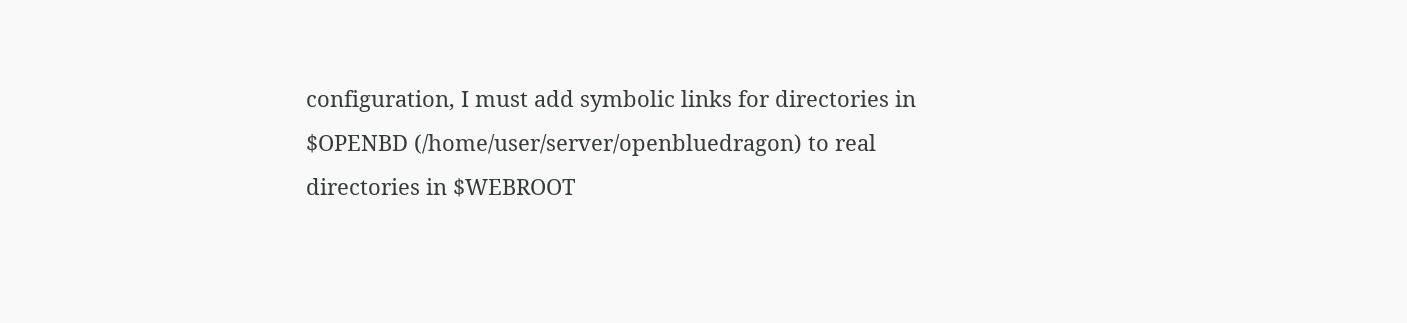configuration, I must add symbolic links for directories in $OPENBD (/home/user/server/openbluedragon) to real directories in $WEBROOT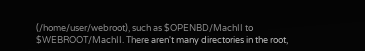(/home/user/webroot), such as $OPENBD/MachII to $WEBROOT/MachII. There aren't many directories in the root,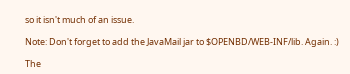so it isn't much of an issue.

Note: Don't forget to add the JavaMail jar to $OPENBD/WEB-INF/lib. Again. :)

The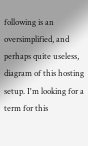following is an oversimplified, and perhaps quite useless, diagram of this hosting setup. I'm looking for a term for this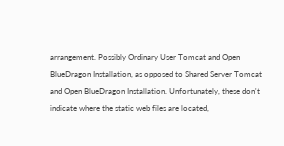arrangement. Possibly Ordinary User Tomcat and Open BlueDragon Installation, as opposed to Shared Server Tomcat and Open BlueDragon Installation. Unfortunately, these don't indicate where the static web files are located,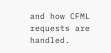and how CFML requests are handled.